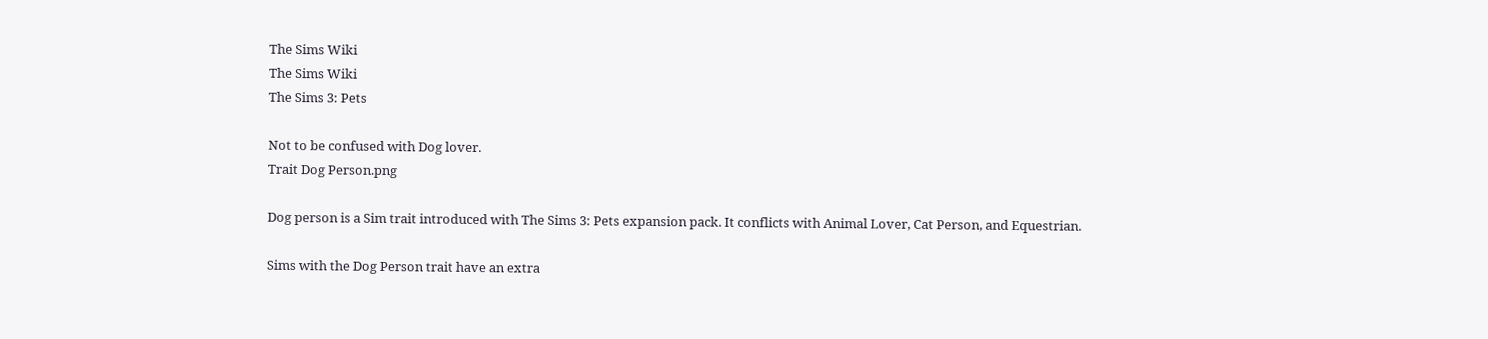The Sims Wiki
The Sims Wiki
The Sims 3: Pets

Not to be confused with Dog lover.
Trait Dog Person.png

Dog person is a Sim trait introduced with The Sims 3: Pets expansion pack. It conflicts with Animal Lover, Cat Person, and Equestrian.

Sims with the Dog Person trait have an extra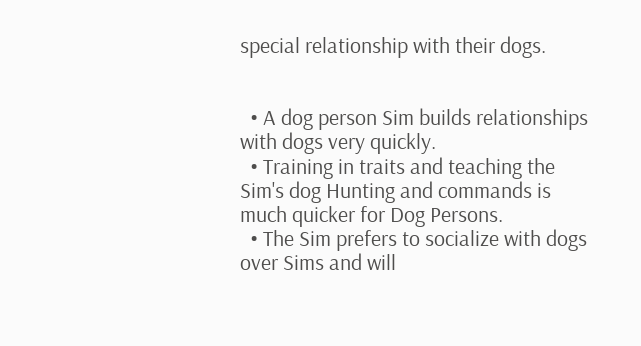special relationship with their dogs.


  • A dog person Sim builds relationships with dogs very quickly.
  • Training in traits and teaching the Sim's dog Hunting and commands is much quicker for Dog Persons.
  • The Sim prefers to socialize with dogs over Sims and will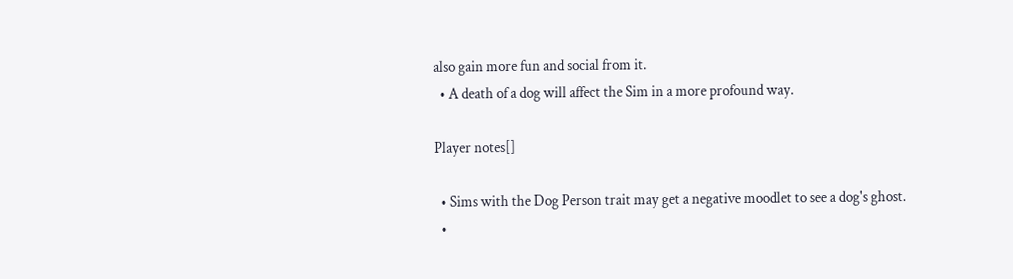also gain more fun and social from it.
  • A death of a dog will affect the Sim in a more profound way.

Player notes[]

  • Sims with the Dog Person trait may get a negative moodlet to see a dog's ghost.
  •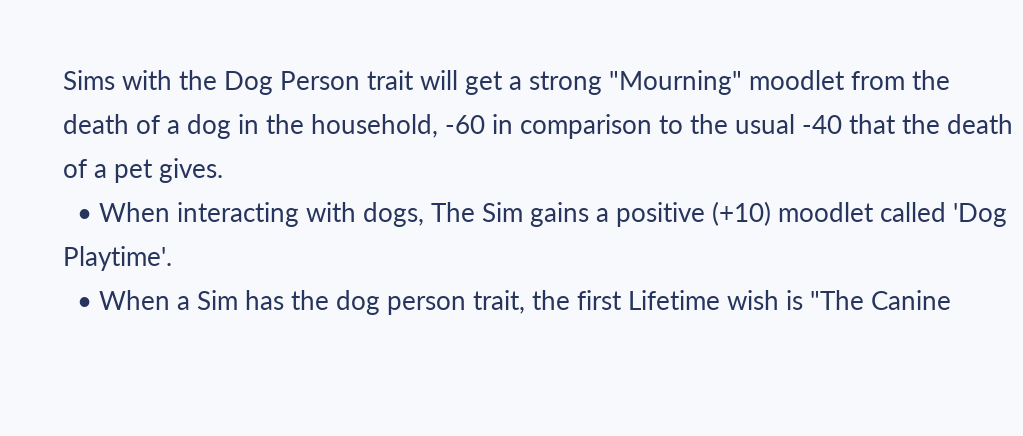Sims with the Dog Person trait will get a strong "Mourning" moodlet from the death of a dog in the household, -60 in comparison to the usual -40 that the death of a pet gives.
  • When interacting with dogs, The Sim gains a positive (+10) moodlet called 'Dog Playtime'.
  • When a Sim has the dog person trait, the first Lifetime wish is "The Canine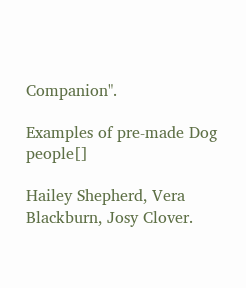Companion".

Examples of pre-made Dog people[]

Hailey Shepherd, Vera Blackburn, Josy Clover.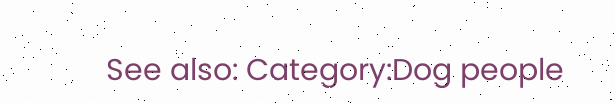See also: Category:Dog people